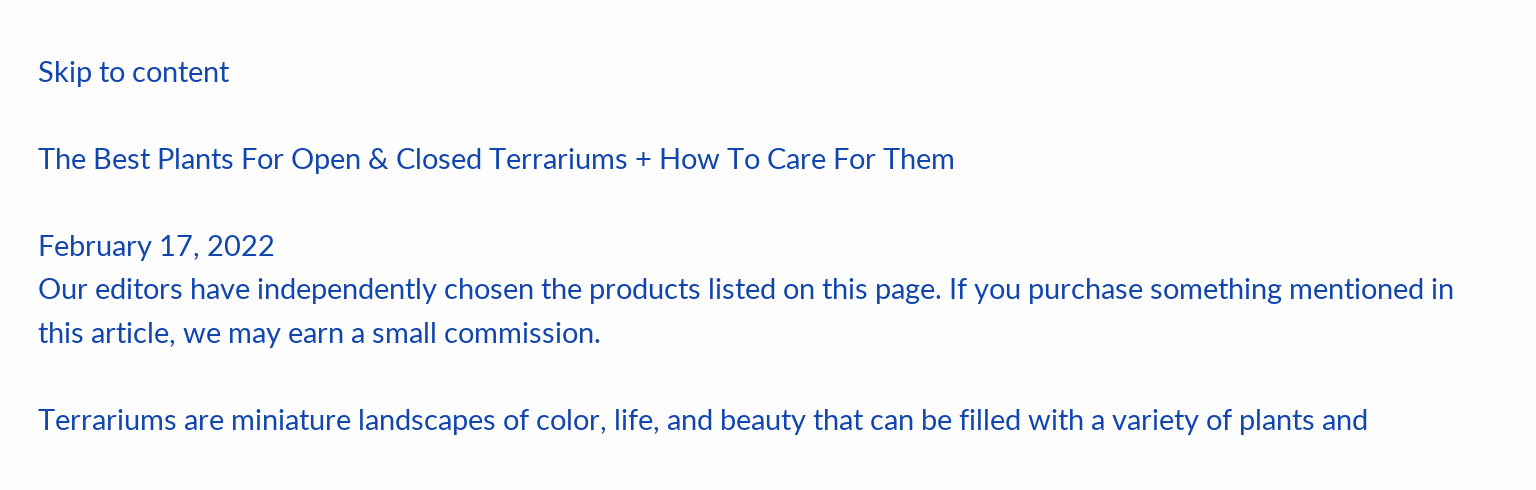Skip to content

The Best Plants For Open & Closed Terrariums + How To Care For Them

February 17, 2022
Our editors have independently chosen the products listed on this page. If you purchase something mentioned in this article, we may earn a small commission.

Terrariums are miniature landscapes of color, life, and beauty that can be filled with a variety of plants and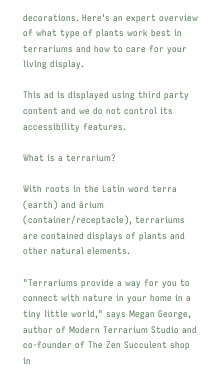decorations. Here's an expert overview of what type of plants work best in terrariums and how to care for your living display.

This ad is displayed using third party content and we do not control its accessibility features.

What is a terrarium?

With roots in the Latin word terra (earth) and ārium (container/receptacle), terrariums are contained displays of plants and other natural elements.

"Terrariums provide a way for you to connect with nature in your home in a tiny little world," says Megan George, author of Modern Terrarium Studio and co-founder of The Zen Succulent shop in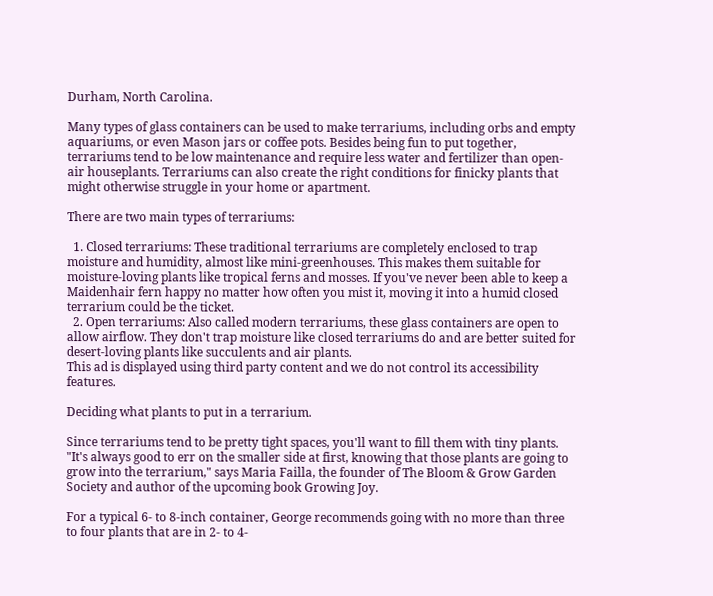Durham, North Carolina.

Many types of glass containers can be used to make terrariums, including orbs and empty aquariums, or even Mason jars or coffee pots. Besides being fun to put together, terrariums tend to be low maintenance and require less water and fertilizer than open-air houseplants. Terrariums can also create the right conditions for finicky plants that might otherwise struggle in your home or apartment.

There are two main types of terrariums:

  1. Closed terrariums: These traditional terrariums are completely enclosed to trap moisture and humidity, almost like mini-greenhouses. This makes them suitable for moisture-loving plants like tropical ferns and mosses. If you've never been able to keep a Maidenhair fern happy no matter how often you mist it, moving it into a humid closed terrarium could be the ticket.
  2. Open terrariums: Also called modern terrariums, these glass containers are open to allow airflow. They don't trap moisture like closed terrariums do and are better suited for desert-loving plants like succulents and air plants.
This ad is displayed using third party content and we do not control its accessibility features.

Deciding what plants to put in a terrarium.

Since terrariums tend to be pretty tight spaces, you'll want to fill them with tiny plants. "It's always good to err on the smaller side at first, knowing that those plants are going to grow into the terrarium," says Maria Failla, the founder of The Bloom & Grow Garden Society and author of the upcoming book Growing Joy.

For a typical 6- to 8-inch container, George recommends going with no more than three to four plants that are in 2- to 4-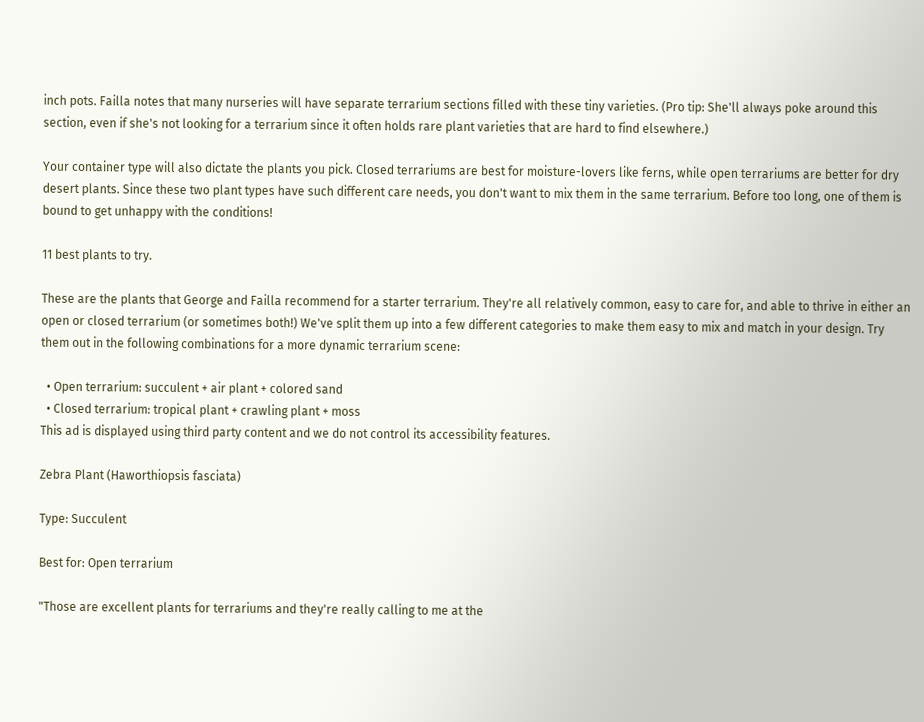inch pots. Failla notes that many nurseries will have separate terrarium sections filled with these tiny varieties. (Pro tip: She'll always poke around this section, even if she's not looking for a terrarium since it often holds rare plant varieties that are hard to find elsewhere.)

Your container type will also dictate the plants you pick. Closed terrariums are best for moisture-lovers like ferns, while open terrariums are better for dry desert plants. Since these two plant types have such different care needs, you don't want to mix them in the same terrarium. Before too long, one of them is bound to get unhappy with the conditions!

11 best plants to try.

These are the plants that George and Failla recommend for a starter terrarium. They're all relatively common, easy to care for, and able to thrive in either an open or closed terrarium (or sometimes both!) We've split them up into a few different categories to make them easy to mix and match in your design. Try them out in the following combinations for a more dynamic terrarium scene:

  • Open terrarium: succulent + air plant + colored sand
  • Closed terrarium: tropical plant + crawling plant + moss
This ad is displayed using third party content and we do not control its accessibility features.

Zebra Plant (Haworthiopsis fasciata)

Type: Succulent

Best for: Open terrarium

"Those are excellent plants for terrariums and they're really calling to me at the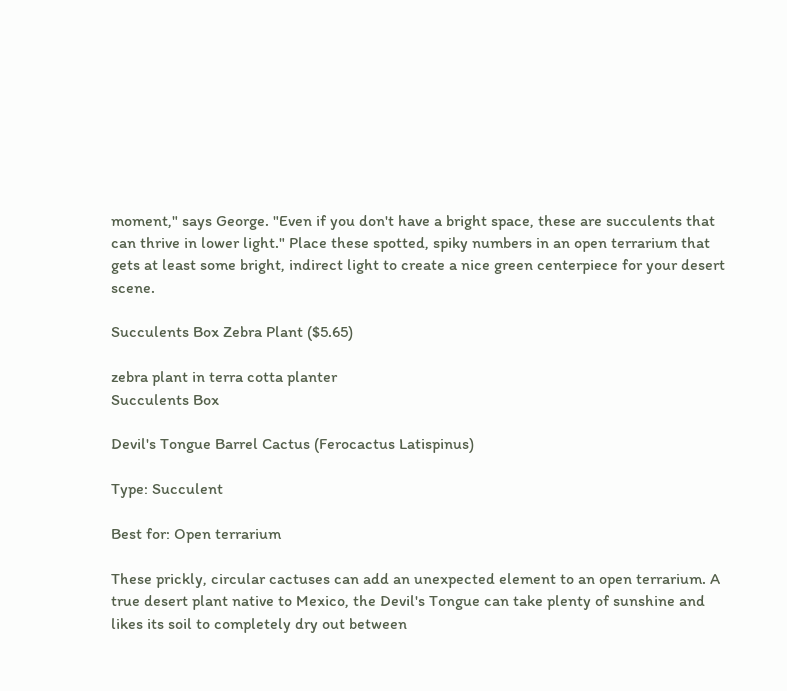moment," says George. "Even if you don't have a bright space, these are succulents that can thrive in lower light." Place these spotted, spiky numbers in an open terrarium that gets at least some bright, indirect light to create a nice green centerpiece for your desert scene.

Succulents Box Zebra Plant ($5.65)

zebra plant in terra cotta planter
Succulents Box

Devil's Tongue Barrel Cactus (Ferocactus Latispinus)

Type: Succulent

Best for: Open terrarium

These prickly, circular cactuses can add an unexpected element to an open terrarium. A true desert plant native to Mexico, the Devil's Tongue can take plenty of sunshine and likes its soil to completely dry out between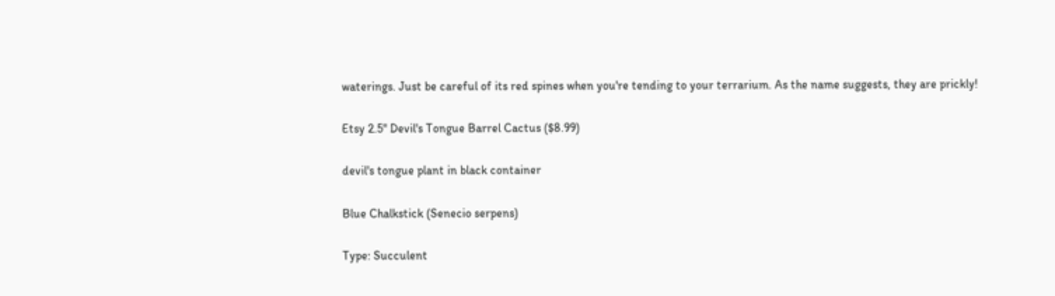waterings. Just be careful of its red spines when you're tending to your terrarium. As the name suggests, they are prickly!

Etsy 2.5" Devil's Tongue Barrel Cactus ($8.99)

devil's tongue plant in black container

Blue Chalkstick (Senecio serpens)

Type: Succulent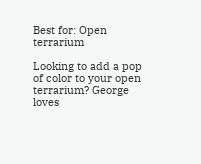Best for: Open terrarium

Looking to add a pop of color to your open terrarium? George loves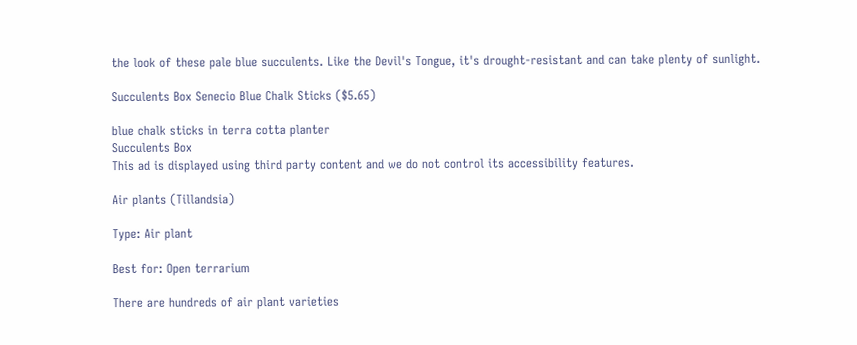the look of these pale blue succulents. Like the Devil's Tongue, it's drought-resistant and can take plenty of sunlight.

Succulents Box Senecio Blue Chalk Sticks ($5.65)

blue chalk sticks in terra cotta planter
Succulents Box
This ad is displayed using third party content and we do not control its accessibility features.

Air plants (Tillandsia)

Type: Air plant

Best for: Open terrarium

There are hundreds of air plant varieties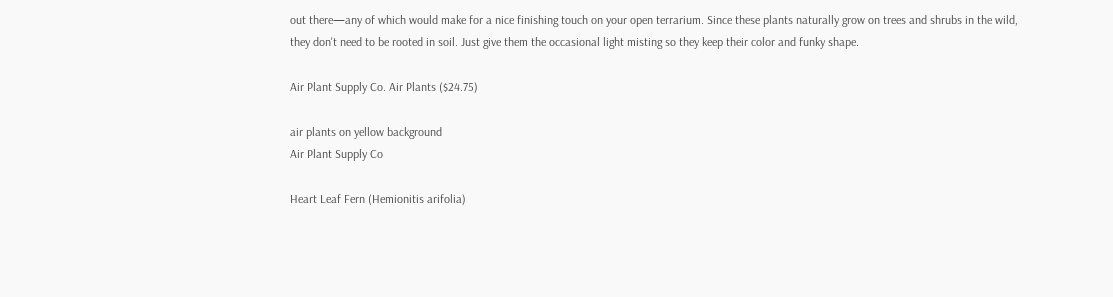out there—any of which would make for a nice finishing touch on your open terrarium. Since these plants naturally grow on trees and shrubs in the wild, they don't need to be rooted in soil. Just give them the occasional light misting so they keep their color and funky shape.

Air Plant Supply Co. Air Plants ($24.75)

air plants on yellow background
Air Plant Supply Co

Heart Leaf Fern (Hemionitis arifolia)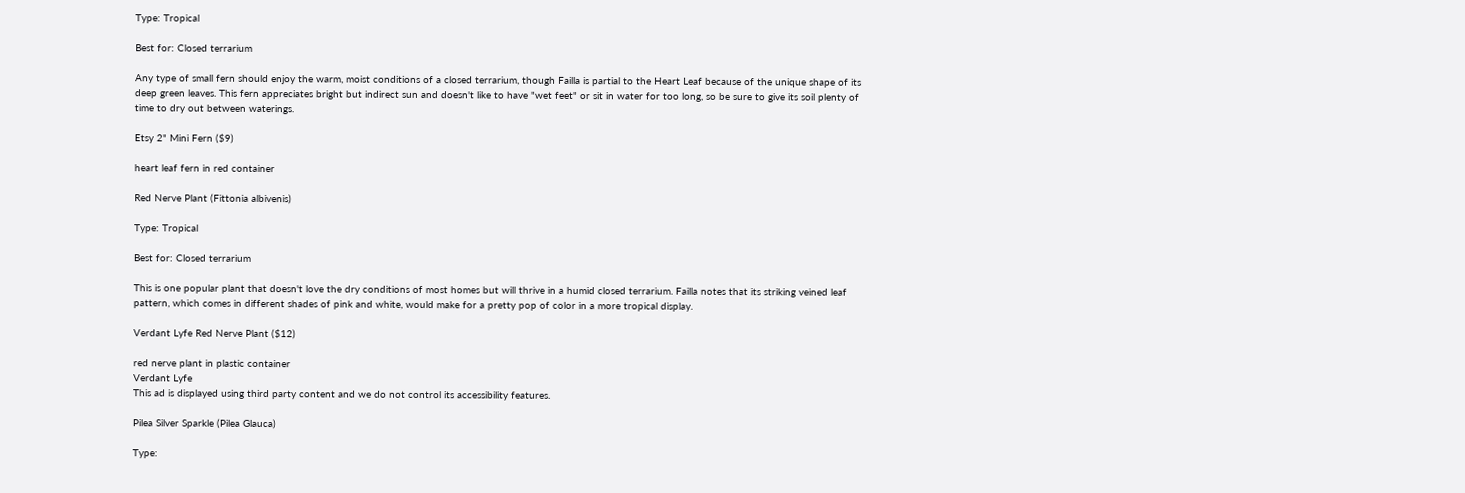Type: Tropical

Best for: Closed terrarium

Any type of small fern should enjoy the warm, moist conditions of a closed terrarium, though Failla is partial to the Heart Leaf because of the unique shape of its deep green leaves. This fern appreciates bright but indirect sun and doesn't like to have "wet feet" or sit in water for too long, so be sure to give its soil plenty of time to dry out between waterings.

Etsy 2" Mini Fern ($9)

heart leaf fern in red container

Red Nerve Plant (Fittonia albivenis)

Type: Tropical

Best for: Closed terrarium

This is one popular plant that doesn't love the dry conditions of most homes but will thrive in a humid closed terrarium. Failla notes that its striking veined leaf pattern, which comes in different shades of pink and white, would make for a pretty pop of color in a more tropical display.

Verdant Lyfe Red Nerve Plant ($12)

red nerve plant in plastic container
Verdant Lyfe
This ad is displayed using third party content and we do not control its accessibility features.

Pilea Silver Sparkle (Pilea Glauca)

Type: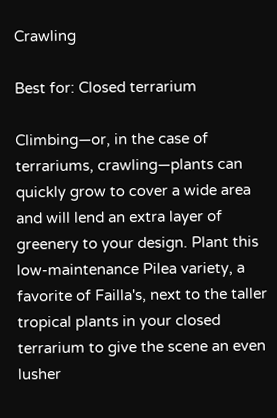Crawling

Best for: Closed terrarium

Climbing—or, in the case of terrariums, crawling—plants can quickly grow to cover a wide area and will lend an extra layer of greenery to your design. Plant this low-maintenance Pilea variety, a favorite of Failla's, next to the taller tropical plants in your closed terrarium to give the scene an even lusher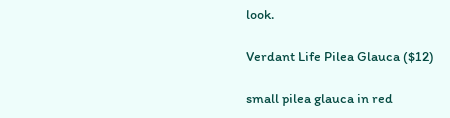look.

Verdant Life Pilea Glauca ($12)

small pilea glauca in red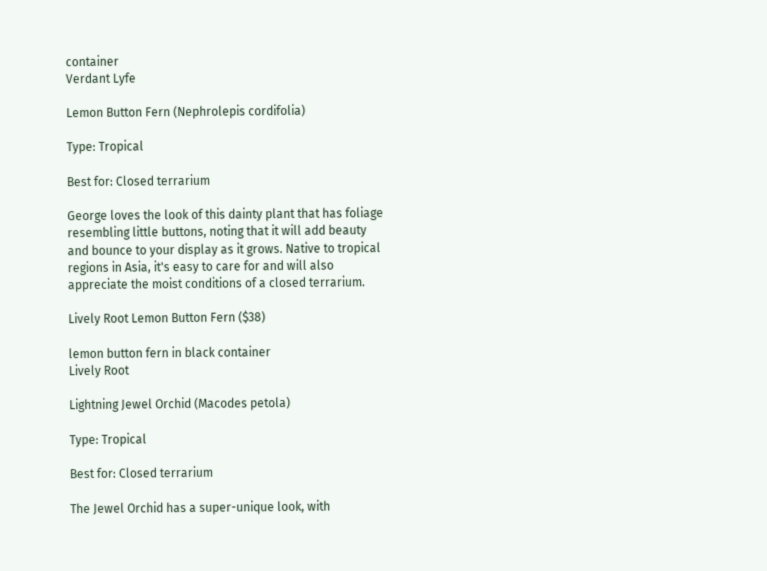container
Verdant Lyfe

Lemon Button Fern (Nephrolepis cordifolia)

Type: Tropical

Best for: Closed terrarium

George loves the look of this dainty plant that has foliage resembling little buttons, noting that it will add beauty and bounce to your display as it grows. Native to tropical regions in Asia, it's easy to care for and will also appreciate the moist conditions of a closed terrarium.

Lively Root Lemon Button Fern ($38)

lemon button fern in black container
Lively Root

Lightning Jewel Orchid (Macodes petola)

Type: Tropical

Best for: Closed terrarium

The Jewel Orchid has a super-unique look, with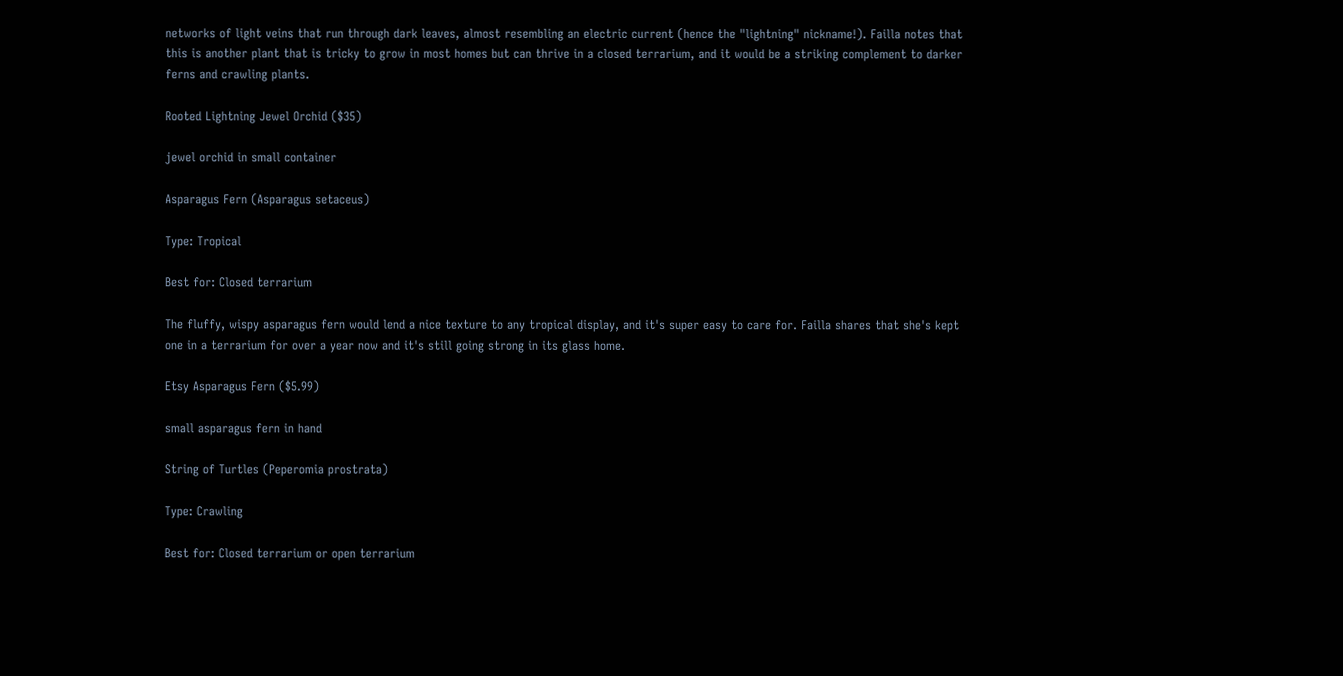networks of light veins that run through dark leaves, almost resembling an electric current (hence the "lightning" nickname!). Failla notes that this is another plant that is tricky to grow in most homes but can thrive in a closed terrarium, and it would be a striking complement to darker ferns and crawling plants.

Rooted Lightning Jewel Orchid ($35)

jewel orchid in small container

Asparagus Fern (Asparagus setaceus)

Type: Tropical

Best for: Closed terrarium

The fluffy, wispy asparagus fern would lend a nice texture to any tropical display, and it's super easy to care for. Failla shares that she's kept one in a terrarium for over a year now and it's still going strong in its glass home.

Etsy Asparagus Fern ($5.99)

small asparagus fern in hand

String of Turtles (Peperomia prostrata)

Type: Crawling

Best for: Closed terrarium or open terrarium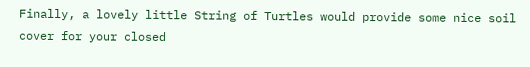Finally, a lovely little String of Turtles would provide some nice soil cover for your closed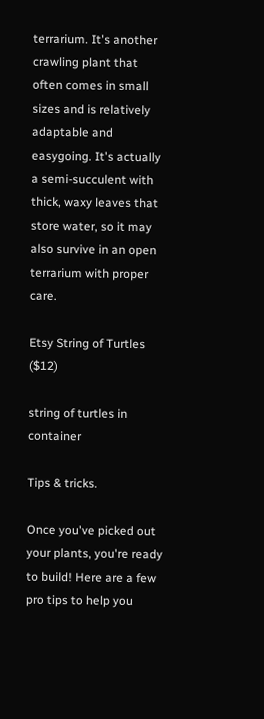terrarium. It's another crawling plant that often comes in small sizes and is relatively adaptable and easygoing. It's actually a semi-succulent with thick, waxy leaves that store water, so it may also survive in an open terrarium with proper care.

Etsy String of Turtles ($12)

string of turtles in container

Tips & tricks.

Once you've picked out your plants, you're ready to build! Here are a few pro tips to help you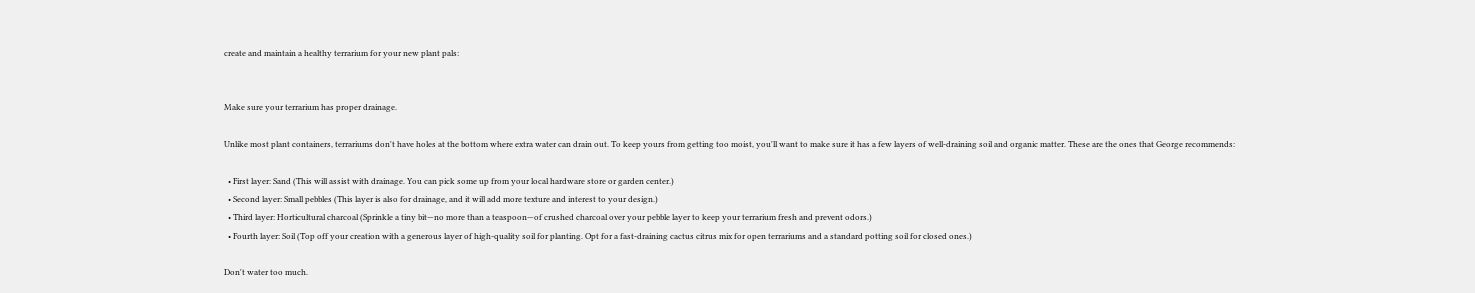create and maintain a healthy terrarium for your new plant pals:


Make sure your terrarium has proper drainage.

Unlike most plant containers, terrariums don't have holes at the bottom where extra water can drain out. To keep yours from getting too moist, you'll want to make sure it has a few layers of well-draining soil and organic matter. These are the ones that George recommends:

  • First layer: Sand (This will assist with drainage. You can pick some up from your local hardware store or garden center.)
  • Second layer: Small pebbles (This layer is also for drainage, and it will add more texture and interest to your design.)
  • Third layer: Horticultural charcoal (Sprinkle a tiny bit—no more than a teaspoon—of crushed charcoal over your pebble layer to keep your terrarium fresh and prevent odors.)
  • Fourth layer: Soil (Top off your creation with a generous layer of high-quality soil for planting. Opt for a fast-draining cactus citrus mix for open terrariums and a standard potting soil for closed ones.)

Don't water too much.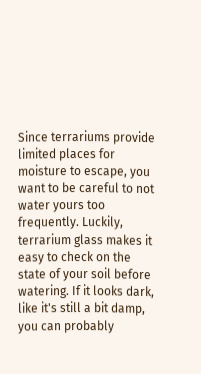Since terrariums provide limited places for moisture to escape, you want to be careful to not water yours too frequently. Luckily, terrarium glass makes it easy to check on the state of your soil before watering. If it looks dark, like it's still a bit damp, you can probably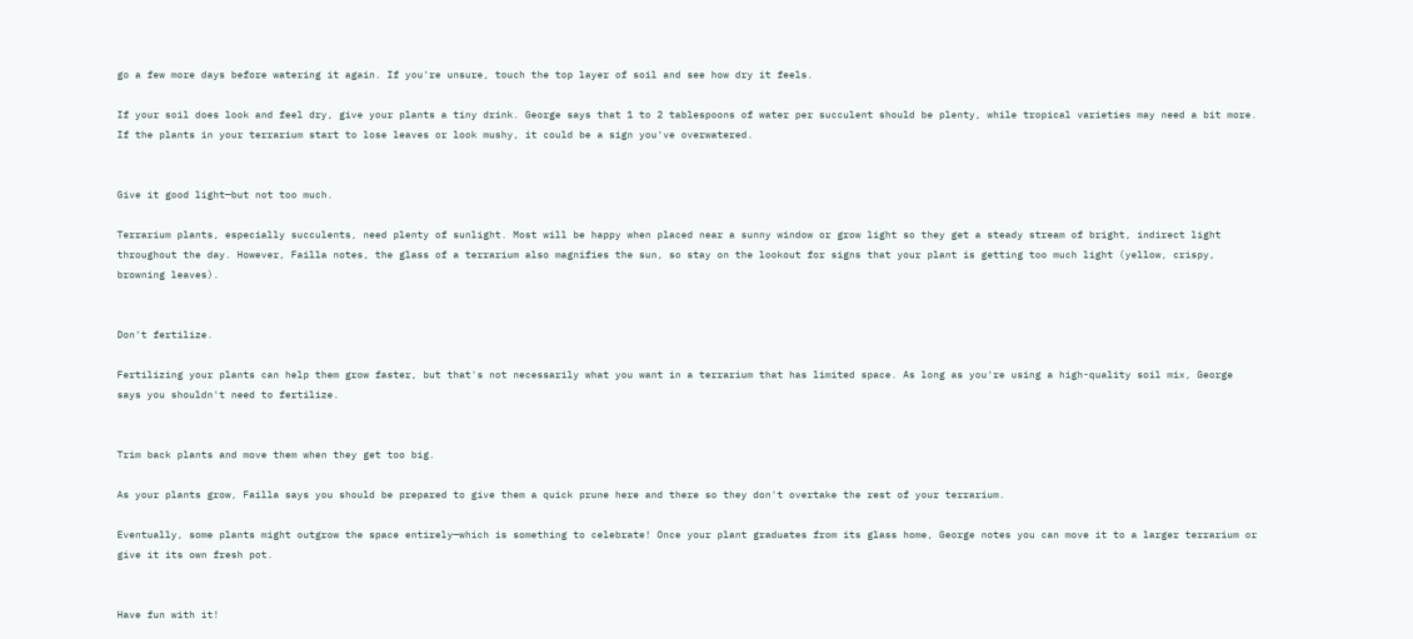go a few more days before watering it again. If you're unsure, touch the top layer of soil and see how dry it feels.

If your soil does look and feel dry, give your plants a tiny drink. George says that 1 to 2 tablespoons of water per succulent should be plenty, while tropical varieties may need a bit more. If the plants in your terrarium start to lose leaves or look mushy, it could be a sign you've overwatered.


Give it good light—but not too much.

Terrarium plants, especially succulents, need plenty of sunlight. Most will be happy when placed near a sunny window or grow light so they get a steady stream of bright, indirect light throughout the day. However, Failla notes, the glass of a terrarium also magnifies the sun, so stay on the lookout for signs that your plant is getting too much light (yellow, crispy, browning leaves).


Don't fertilize.

Fertilizing your plants can help them grow faster, but that's not necessarily what you want in a terrarium that has limited space. As long as you're using a high-quality soil mix, George says you shouldn't need to fertilize.


Trim back plants and move them when they get too big.

As your plants grow, Failla says you should be prepared to give them a quick prune here and there so they don't overtake the rest of your terrarium.

Eventually, some plants might outgrow the space entirely—which is something to celebrate! Once your plant graduates from its glass home, George notes you can move it to a larger terrarium or give it its own fresh pot.


Have fun with it!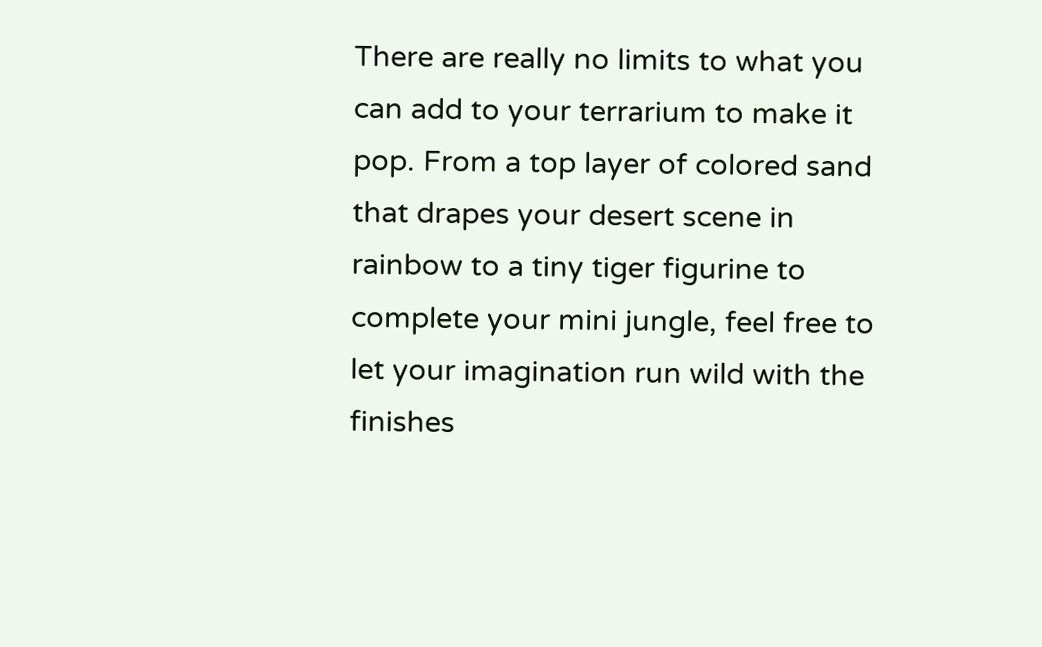There are really no limits to what you can add to your terrarium to make it pop. From a top layer of colored sand that drapes your desert scene in rainbow to a tiny tiger figurine to complete your mini jungle, feel free to let your imagination run wild with the finishes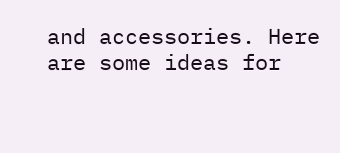and accessories. Here are some ideas for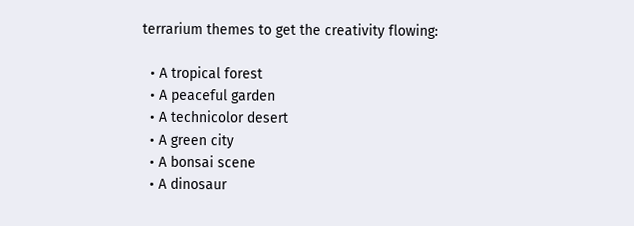terrarium themes to get the creativity flowing:

  • A tropical forest
  • A peaceful garden
  • A technicolor desert
  • A green city
  • A bonsai scene
  • A dinosaur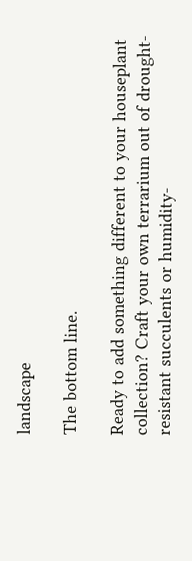landscape

The bottom line.

Ready to add something different to your houseplant collection? Craft your own terrarium out of drought-resistant succulents or humidity-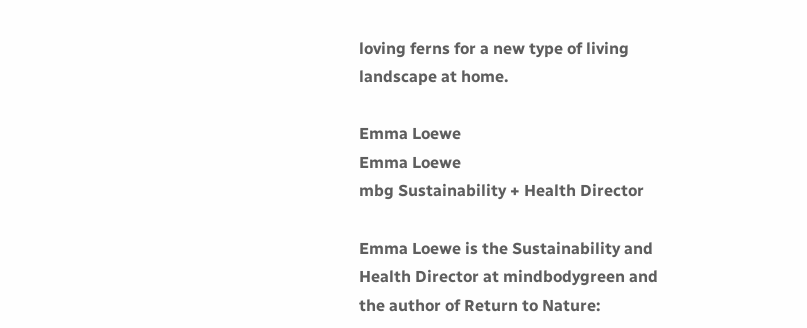loving ferns for a new type of living landscape at home.

Emma Loewe
Emma Loewe
mbg Sustainability + Health Director

Emma Loewe is the Sustainability and Health Director at mindbodygreen and the author of Return to Nature: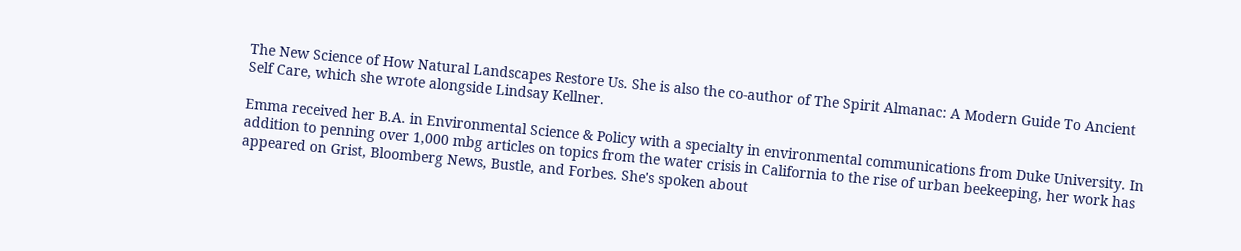The New Science of How Natural Landscapes Restore Us. She is also the co-author of The Spirit Almanac: A Modern Guide To Ancient Self Care, which she wrote alongside Lindsay Kellner.

Emma received her B.A. in Environmental Science & Policy with a specialty in environmental communications from Duke University. In addition to penning over 1,000 mbg articles on topics from the water crisis in California to the rise of urban beekeeping, her work has appeared on Grist, Bloomberg News, Bustle, and Forbes. She's spoken about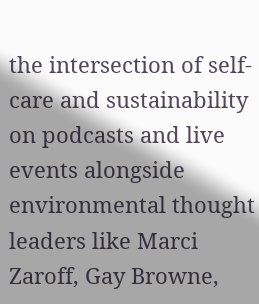the intersection of self-care and sustainability on podcasts and live events alongside environmental thought leaders like Marci Zaroff, Gay Browne,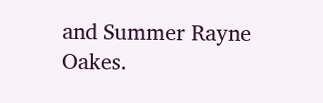and Summer Rayne Oakes.